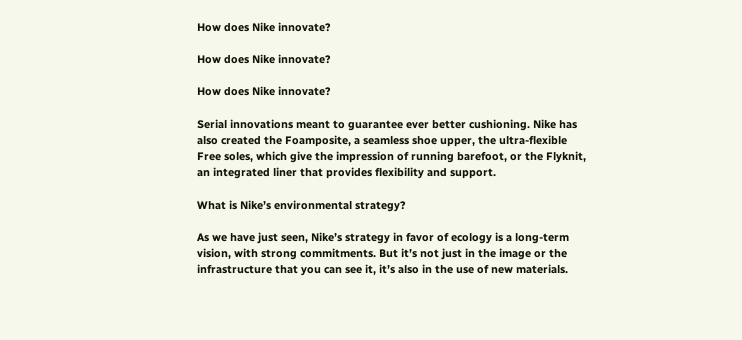How does Nike innovate?

How does Nike innovate?

How does Nike innovate?

Serial innovations meant to guarantee ever better cushioning. Nike has also created the Foamposite, a seamless shoe upper, the ultra-flexible Free soles, which give the impression of running barefoot, or the Flyknit, an integrated liner that provides flexibility and support.

What is Nike’s environmental strategy?

As we have just seen, Nike’s strategy in favor of ecology is a long-term vision, with strong commitments. But it’s not just in the image or the infrastructure that you can see it, it’s also in the use of new materials.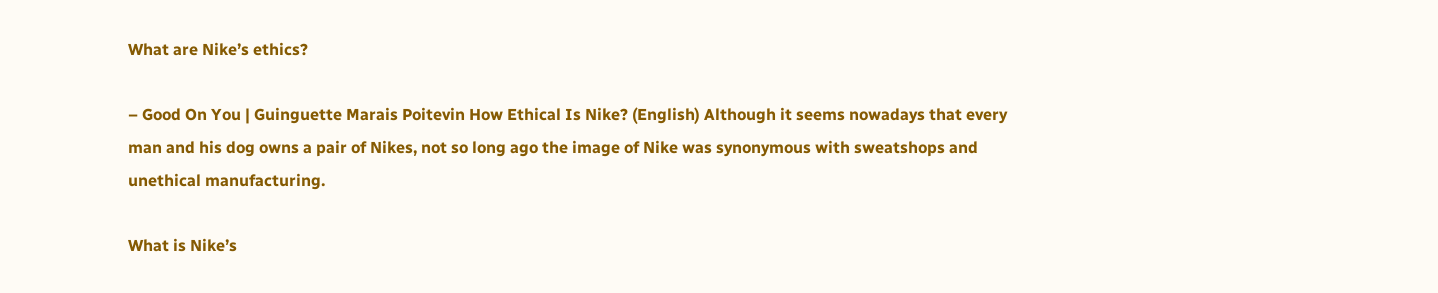What are Nike’s ethics?

– Good On You | Guinguette Marais Poitevin How Ethical Is Nike? (English) Although it seems nowadays that every man and his dog owns a pair of Nikes, not so long ago the image of Nike was synonymous with sweatshops and unethical manufacturing.

What is Nike’s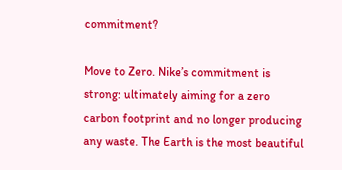commitment?

Move to Zero. Nike’s commitment is strong: ultimately aiming for a zero carbon footprint and no longer producing any waste. The Earth is the most beautiful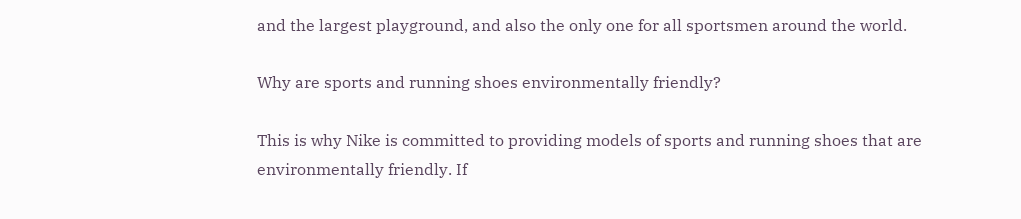and the largest playground, and also the only one for all sportsmen around the world.

Why are sports and running shoes environmentally friendly?

This is why Nike is committed to providing models of sports and running shoes that are environmentally friendly. If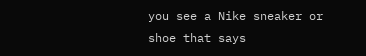you see a Nike sneaker or shoe that says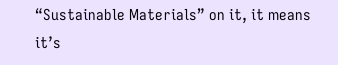“Sustainable Materials” on it, it means it’s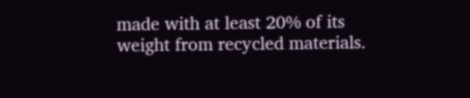made with at least 20% of its weight from recycled materials.